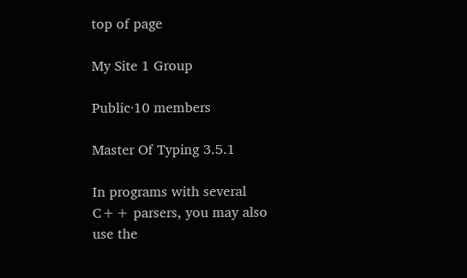top of page

My Site 1 Group

Public·10 members

Master Of Typing 3.5.1

In programs with several C++ parsers, you may also use the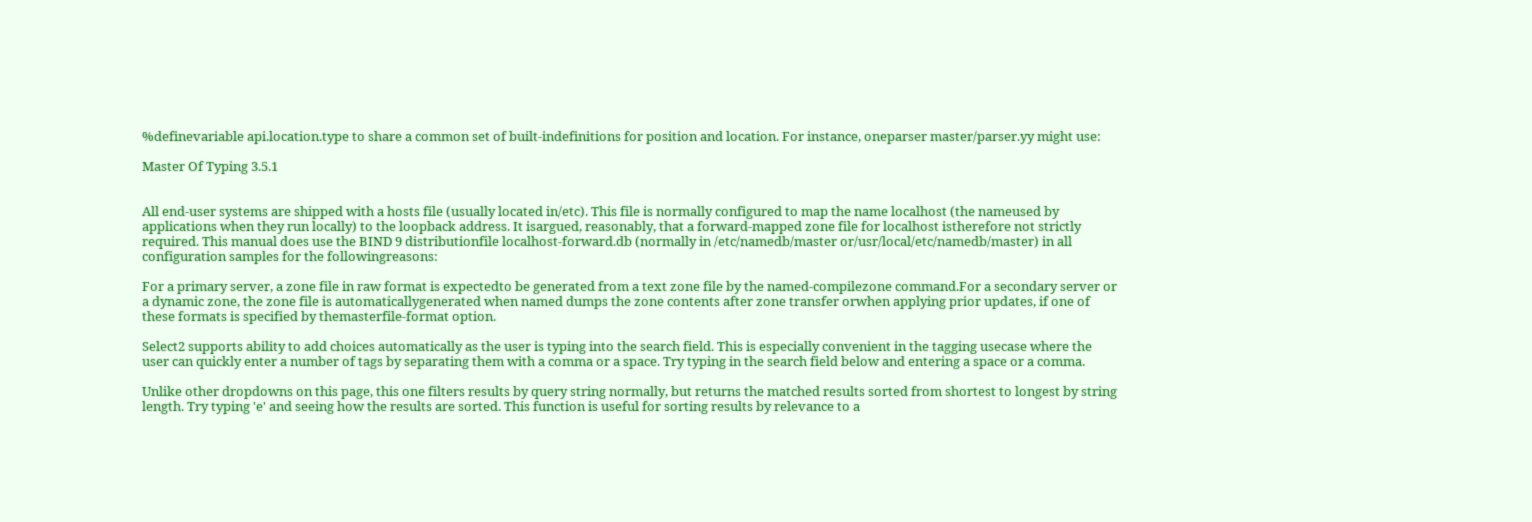%definevariable api.location.type to share a common set of built-indefinitions for position and location. For instance, oneparser master/parser.yy might use:

Master Of Typing 3.5.1


All end-user systems are shipped with a hosts file (usually located in/etc). This file is normally configured to map the name localhost (the nameused by applications when they run locally) to the loopback address. It isargued, reasonably, that a forward-mapped zone file for localhost istherefore not strictly required. This manual does use the BIND 9 distributionfile localhost-forward.db (normally in /etc/namedb/master or/usr/local/etc/namedb/master) in all configuration samples for the followingreasons:

For a primary server, a zone file in raw format is expectedto be generated from a text zone file by the named-compilezone command.For a secondary server or a dynamic zone, the zone file is automaticallygenerated when named dumps the zone contents after zone transfer orwhen applying prior updates, if one of these formats is specified by themasterfile-format option.

Select2 supports ability to add choices automatically as the user is typing into the search field. This is especially convenient in the tagging usecase where the user can quickly enter a number of tags by separating them with a comma or a space. Try typing in the search field below and entering a space or a comma.

Unlike other dropdowns on this page, this one filters results by query string normally, but returns the matched results sorted from shortest to longest by string length. Try typing 'e' and seeing how the results are sorted. This function is useful for sorting results by relevance to a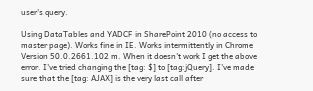user's query.

Using DataTables and YADCF in SharePoint 2010 (no access to master page). Works fine in IE. Works intermittently in Chrome Version 50.0.2661.102 m. When it doesn't work I get the above error. I've tried changing the [tag: $] to [tag:jQuery]. I've made sure that the [tag: AJAX] is the very last call after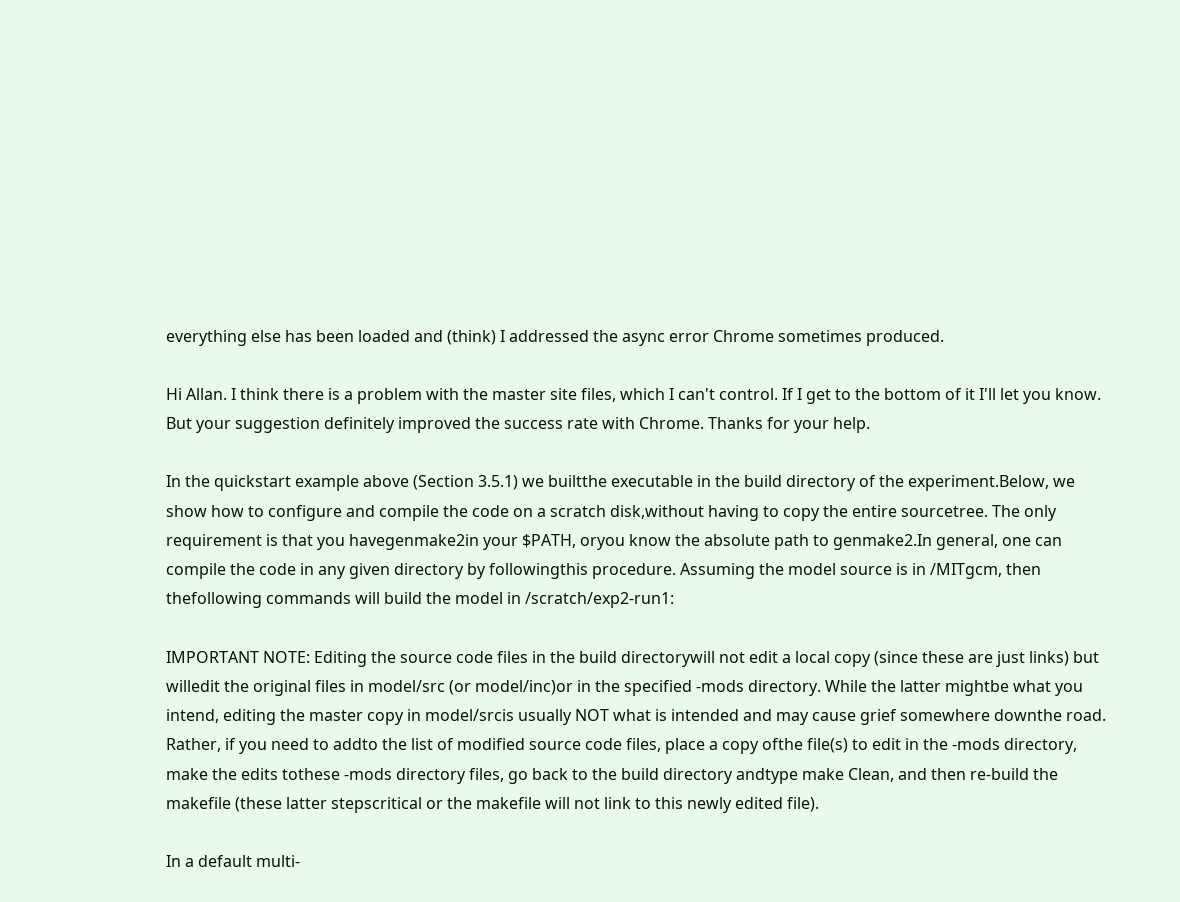everything else has been loaded and (think) I addressed the async error Chrome sometimes produced.

Hi Allan. I think there is a problem with the master site files, which I can't control. If I get to the bottom of it I'll let you know. But your suggestion definitely improved the success rate with Chrome. Thanks for your help.

In the quickstart example above (Section 3.5.1) we builtthe executable in the build directory of the experiment.Below, we show how to configure and compile the code on a scratch disk,without having to copy the entire sourcetree. The only requirement is that you havegenmake2in your $PATH, oryou know the absolute path to genmake2.In general, one can compile the code in any given directory by followingthis procedure. Assuming the model source is in /MITgcm, then thefollowing commands will build the model in /scratch/exp2-run1:

IMPORTANT NOTE: Editing the source code files in the build directorywill not edit a local copy (since these are just links) but willedit the original files in model/src (or model/inc)or in the specified -mods directory. While the latter mightbe what you intend, editing the master copy in model/srcis usually NOT what is intended and may cause grief somewhere downthe road. Rather, if you need to addto the list of modified source code files, place a copy ofthe file(s) to edit in the -mods directory, make the edits tothese -mods directory files, go back to the build directory andtype make Clean, and then re-build the makefile (these latter stepscritical or the makefile will not link to this newly edited file).

In a default multi-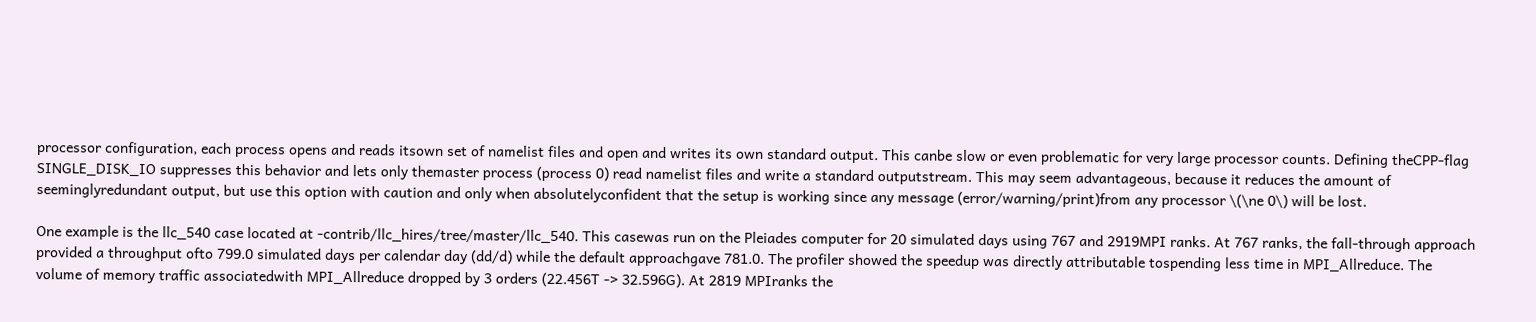processor configuration, each process opens and reads itsown set of namelist files and open and writes its own standard output. This canbe slow or even problematic for very large processor counts. Defining theCPP-flag SINGLE_DISK_IO suppresses this behavior and lets only themaster process (process 0) read namelist files and write a standard outputstream. This may seem advantageous, because it reduces the amount of seeminglyredundant output, but use this option with caution and only when absolutelyconfident that the setup is working since any message (error/warning/print)from any processor \(\ne 0\) will be lost.

One example is the llc_540 case located at -contrib/llc_hires/tree/master/llc_540. This casewas run on the Pleiades computer for 20 simulated days using 767 and 2919MPI ranks. At 767 ranks, the fall-through approach provided a throughput ofto 799.0 simulated days per calendar day (dd/d) while the default approachgave 781.0. The profiler showed the speedup was directly attributable tospending less time in MPI_Allreduce. The volume of memory traffic associatedwith MPI_Allreduce dropped by 3 orders (22.456T -> 32.596G). At 2819 MPIranks the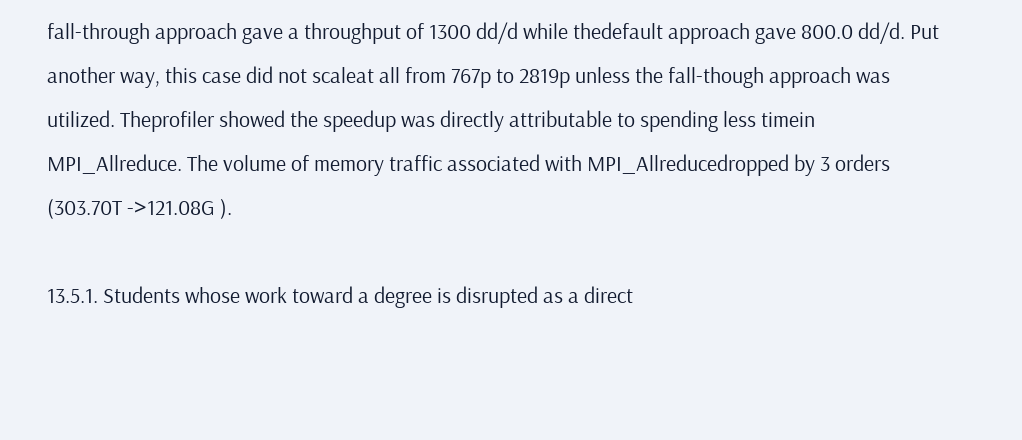fall-through approach gave a throughput of 1300 dd/d while thedefault approach gave 800.0 dd/d. Put another way, this case did not scaleat all from 767p to 2819p unless the fall-though approach was utilized. Theprofiler showed the speedup was directly attributable to spending less timein MPI_Allreduce. The volume of memory traffic associated with MPI_Allreducedropped by 3 orders (303.70T ->121.08G ).

13.5.1. Students whose work toward a degree is disrupted as a direct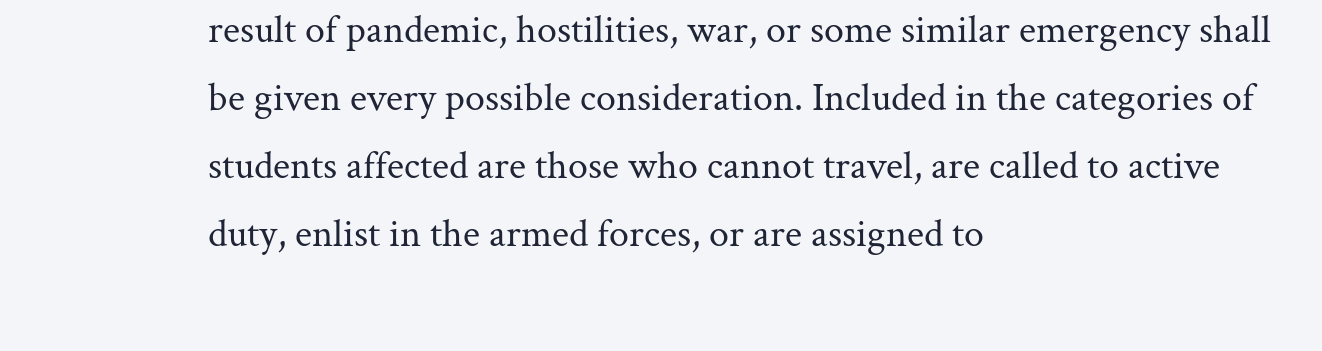result of pandemic, hostilities, war, or some similar emergency shall be given every possible consideration. Included in the categories of students affected are those who cannot travel, are called to active duty, enlist in the armed forces, or are assigned to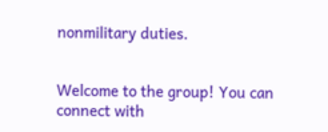nonmilitary duties.


Welcome to the group! You can connect with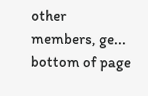other members, ge...
bottom of page